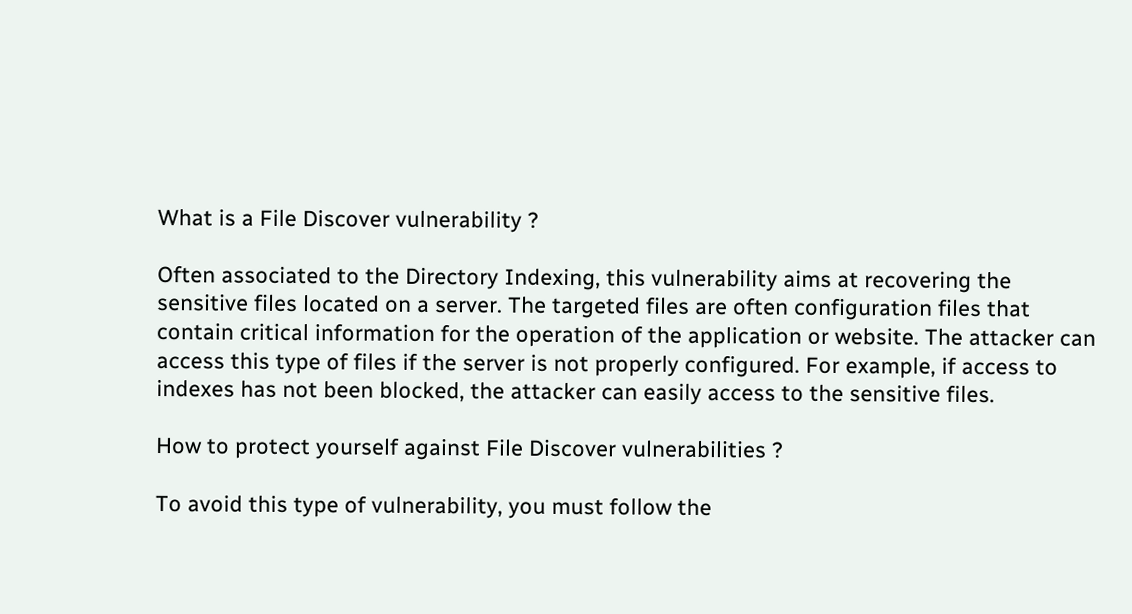What is a File Discover vulnerability ?

Often associated to the Directory Indexing, this vulnerability aims at recovering the sensitive files located on a server. The targeted files are often configuration files that contain critical information for the operation of the application or website. The attacker can access this type of files if the server is not properly configured. For example, if access to indexes has not been blocked, the attacker can easily access to the sensitive files.

How to protect yourself against File Discover vulnerabilities ?

To avoid this type of vulnerability, you must follow the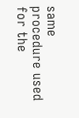same procedure used for the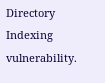Directory Indexing vulnerability.